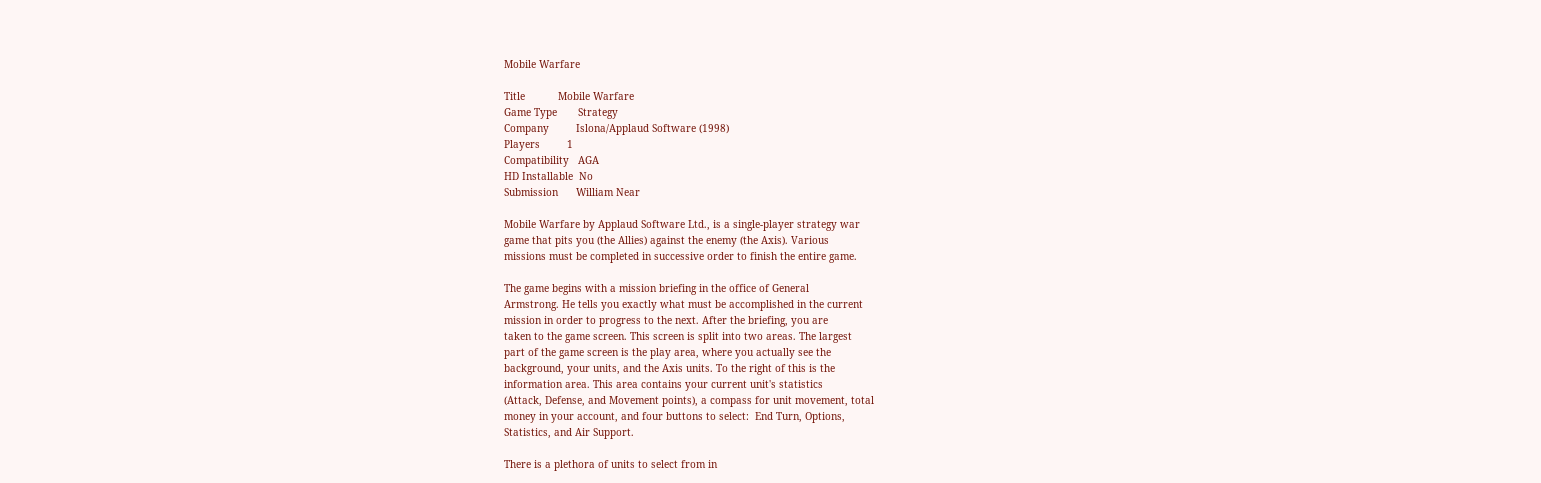Mobile Warfare

Title           Mobile Warfare
Game Type       Strategy
Company         Islona/Applaud Software (1998)
Players         1
Compatibility   AGA
HD Installable  No
Submission      William Near

Mobile Warfare by Applaud Software Ltd., is a single-player strategy war
game that pits you (the Allies) against the enemy (the Axis). Various
missions must be completed in successive order to finish the entire game.

The game begins with a mission briefing in the office of General
Armstrong. He tells you exactly what must be accomplished in the current
mission in order to progress to the next. After the briefing, you are
taken to the game screen. This screen is split into two areas. The largest
part of the game screen is the play area, where you actually see the
background, your units, and the Axis units. To the right of this is the
information area. This area contains your current unit's statistics
(Attack, Defense, and Movement points), a compass for unit movement, total
money in your account, and four buttons to select:  End Turn, Options,
Statistics, and Air Support.

There is a plethora of units to select from in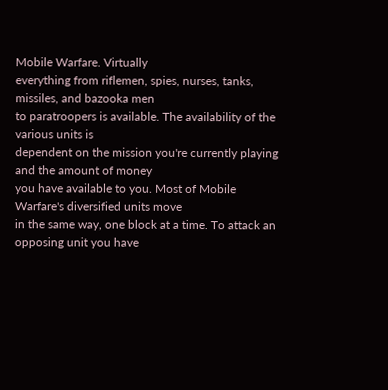Mobile Warfare. Virtually
everything from riflemen, spies, nurses, tanks, missiles, and bazooka men
to paratroopers is available. The availability of the various units is
dependent on the mission you're currently playing and the amount of money
you have available to you. Most of Mobile Warfare's diversified units move
in the same way, one block at a time. To attack an opposing unit you have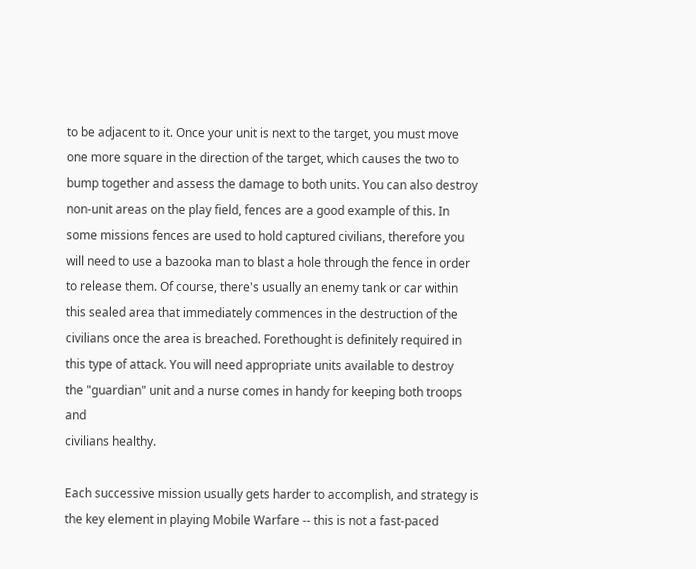to be adjacent to it. Once your unit is next to the target, you must move
one more square in the direction of the target, which causes the two to
bump together and assess the damage to both units. You can also destroy
non-unit areas on the play field, fences are a good example of this. In
some missions fences are used to hold captured civilians, therefore you
will need to use a bazooka man to blast a hole through the fence in order
to release them. Of course, there's usually an enemy tank or car within
this sealed area that immediately commences in the destruction of the
civilians once the area is breached. Forethought is definitely required in
this type of attack. You will need appropriate units available to destroy
the "guardian" unit and a nurse comes in handy for keeping both troops and
civilians healthy.

Each successive mission usually gets harder to accomplish, and strategy is
the key element in playing Mobile Warfare -- this is not a fast-paced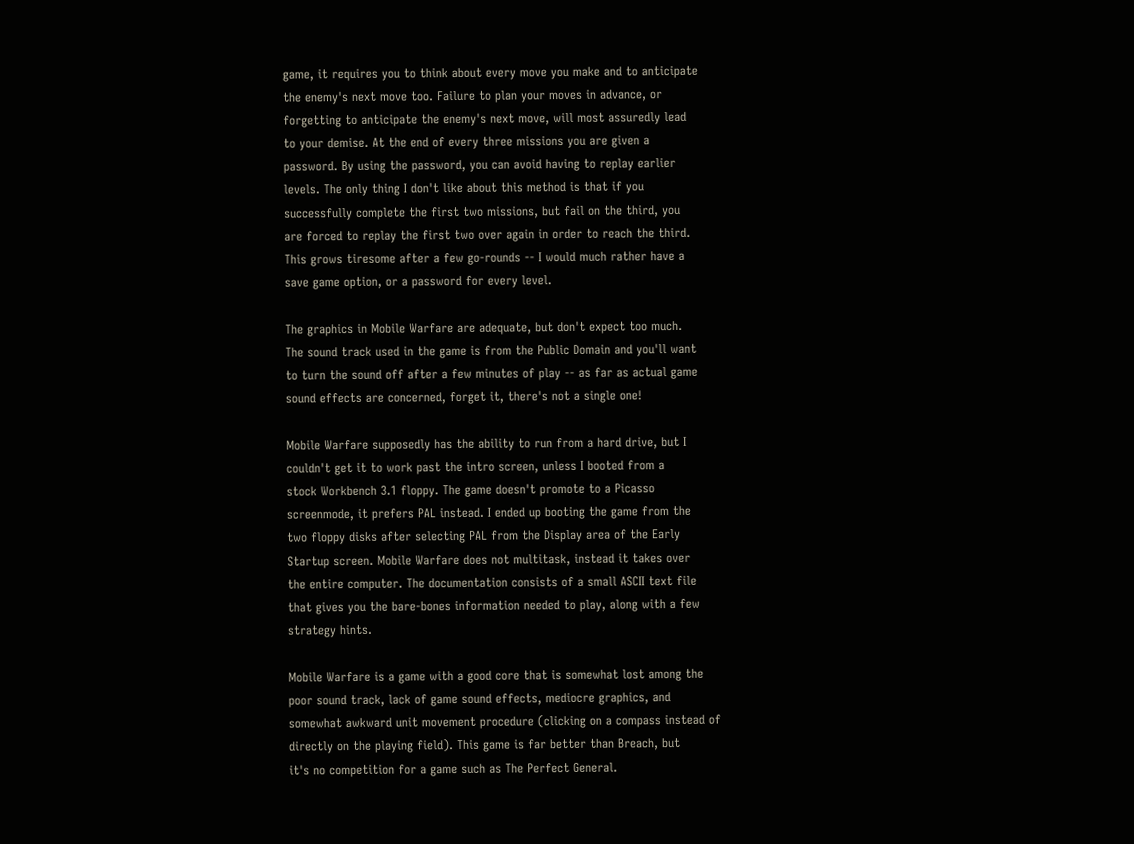game, it requires you to think about every move you make and to anticipate
the enemy's next move too. Failure to plan your moves in advance, or
forgetting to anticipate the enemy's next move, will most assuredly lead
to your demise. At the end of every three missions you are given a
password. By using the password, you can avoid having to replay earlier
levels. The only thing I don't like about this method is that if you
successfully complete the first two missions, but fail on the third, you
are forced to replay the first two over again in order to reach the third.
This grows tiresome after a few go-rounds -- I would much rather have a
save game option, or a password for every level.

The graphics in Mobile Warfare are adequate, but don't expect too much.
The sound track used in the game is from the Public Domain and you'll want
to turn the sound off after a few minutes of play -- as far as actual game
sound effects are concerned, forget it, there's not a single one!

Mobile Warfare supposedly has the ability to run from a hard drive, but I
couldn't get it to work past the intro screen, unless I booted from a
stock Workbench 3.1 floppy. The game doesn't promote to a Picasso
screenmode, it prefers PAL instead. I ended up booting the game from the
two floppy disks after selecting PAL from the Display area of the Early
Startup screen. Mobile Warfare does not multitask, instead it takes over
the entire computer. The documentation consists of a small ASCII text file
that gives you the bare-bones information needed to play, along with a few
strategy hints.

Mobile Warfare is a game with a good core that is somewhat lost among the
poor sound track, lack of game sound effects, mediocre graphics, and
somewhat awkward unit movement procedure (clicking on a compass instead of
directly on the playing field). This game is far better than Breach, but
it's no competition for a game such as The Perfect General.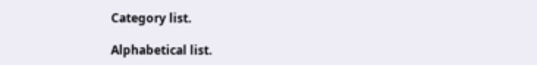Category list.

Alphabetical list.